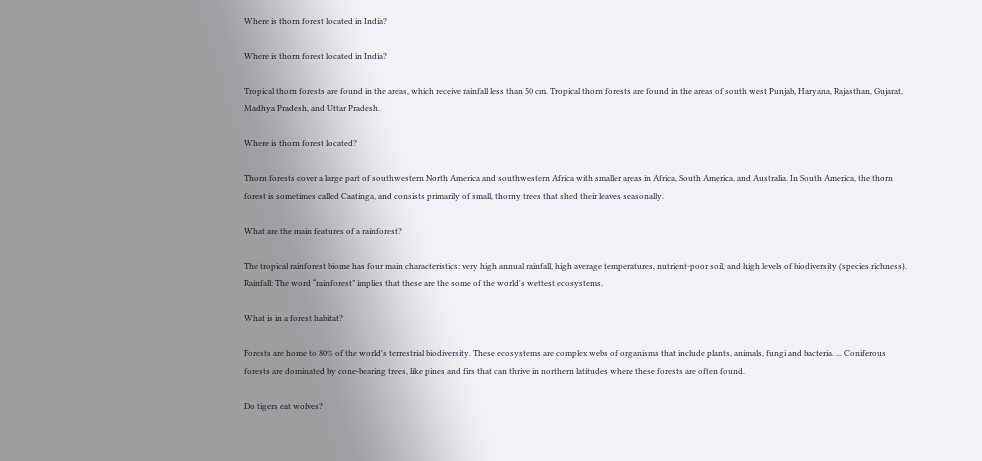Where is thorn forest located in India?

Where is thorn forest located in India?

Tropical thorn forests are found in the areas, which receive rainfall less than 50 cm. Tropical thorn forests are found in the areas of south west Punjab, Haryana, Rajasthan, Gujarat, Madhya Pradesh, and Uttar Pradesh.

Where is thorn forest located?

Thorn forests cover a large part of southwestern North America and southwestern Africa with smaller areas in Africa, South America, and Australia. In South America, the thorn forest is sometimes called Caatinga, and consists primarily of small, thorny trees that shed their leaves seasonally.

What are the main features of a rainforest?

The tropical rainforest biome has four main characteristics: very high annual rainfall, high average temperatures, nutrient-poor soil, and high levels of biodiversity (species richness). Rainfall: The word “rainforest” implies that these are the some of the world's wettest ecosystems.

What is in a forest habitat?

Forests are home to 80% of the world's terrestrial biodiversity. These ecosystems are complex webs of organisms that include plants, animals, fungi and bacteria. ... Coniferous forests are dominated by cone-bearing trees, like pines and firs that can thrive in northern latitudes where these forests are often found.

Do tigers eat wolves?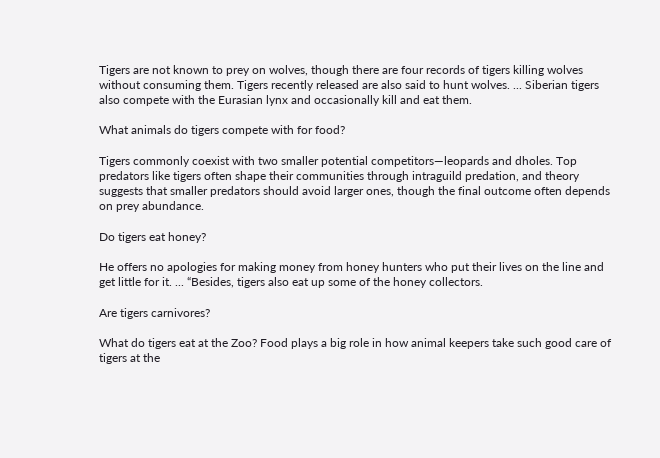Tigers are not known to prey on wolves, though there are four records of tigers killing wolves without consuming them. Tigers recently released are also said to hunt wolves. ... Siberian tigers also compete with the Eurasian lynx and occasionally kill and eat them.

What animals do tigers compete with for food?

Tigers commonly coexist with two smaller potential competitors—leopards and dholes. Top predators like tigers often shape their communities through intraguild predation, and theory suggests that smaller predators should avoid larger ones, though the final outcome often depends on prey abundance.

Do tigers eat honey?

He offers no apologies for making money from honey hunters who put their lives on the line and get little for it. ... “Besides, tigers also eat up some of the honey collectors.

Are tigers carnivores?

What do tigers eat at the Zoo? Food plays a big role in how animal keepers take such good care of tigers at the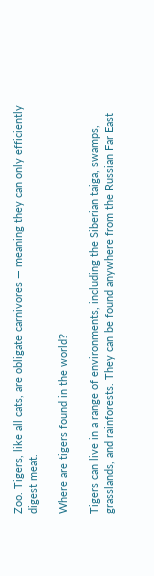Zoo. Tigers, like all cats, are obligate carnivores — meaning they can only efficiently digest meat.

Where are tigers found in the world?

Tigers can live in a range of environments, including the Siberian taiga, swamps, grasslands, and rainforests. They can be found anywhere from the Russian Far East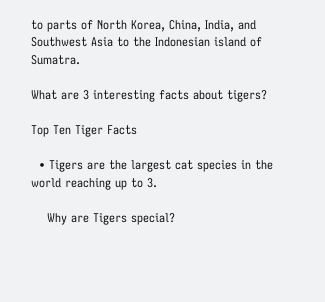to parts of North Korea, China, India, and Southwest Asia to the Indonesian island of Sumatra.

What are 3 interesting facts about tigers?

Top Ten Tiger Facts

  • Tigers are the largest cat species in the world reaching up to 3.

    Why are Tigers special?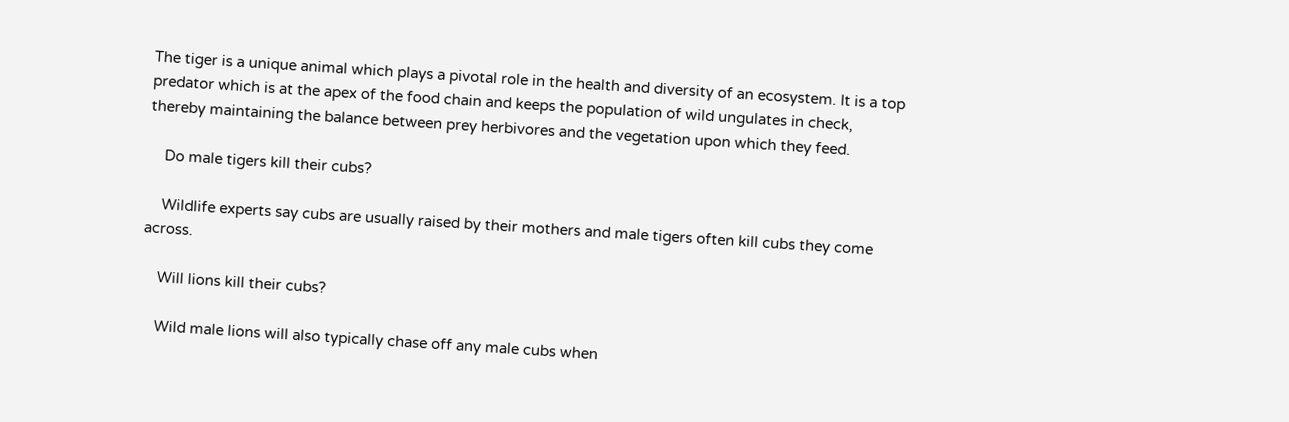The tiger is a unique animal which plays a pivotal role in the health and diversity of an ecosystem. It is a top predator which is at the apex of the food chain and keeps the population of wild ungulates in check, thereby maintaining the balance between prey herbivores and the vegetation upon which they feed.

    Do male tigers kill their cubs?

    Wildlife experts say cubs are usually raised by their mothers and male tigers often kill cubs they come across.

    Will lions kill their cubs?

    Wild male lions will also typically chase off any male cubs when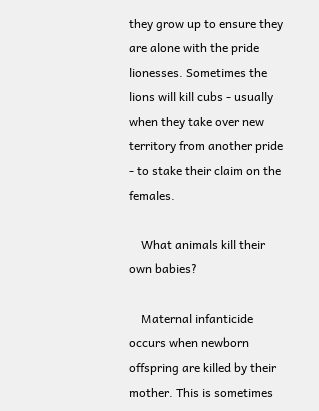they grow up to ensure they are alone with the pride lionesses. Sometimes the lions will kill cubs - usually when they take over new territory from another pride - to stake their claim on the females.

    What animals kill their own babies?

    Maternal infanticide occurs when newborn offspring are killed by their mother. This is sometimes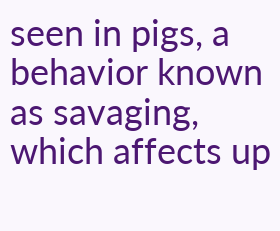seen in pigs, a behavior known as savaging, which affects up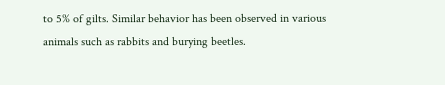to 5% of gilts. Similar behavior has been observed in various animals such as rabbits and burying beetles.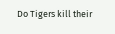Do Tigers kill their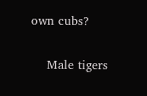own cubs?

    Male tigers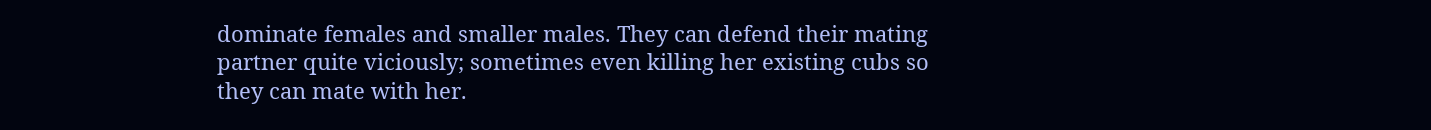dominate females and smaller males. They can defend their mating partner quite viciously; sometimes even killing her existing cubs so they can mate with her.